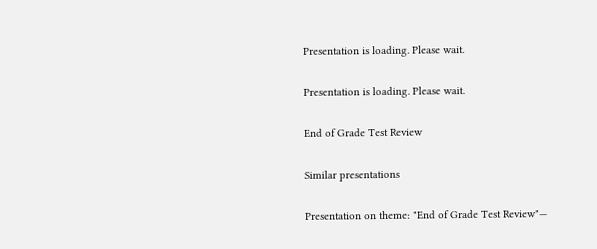Presentation is loading. Please wait.

Presentation is loading. Please wait.

End of Grade Test Review

Similar presentations

Presentation on theme: "End of Grade Test Review"—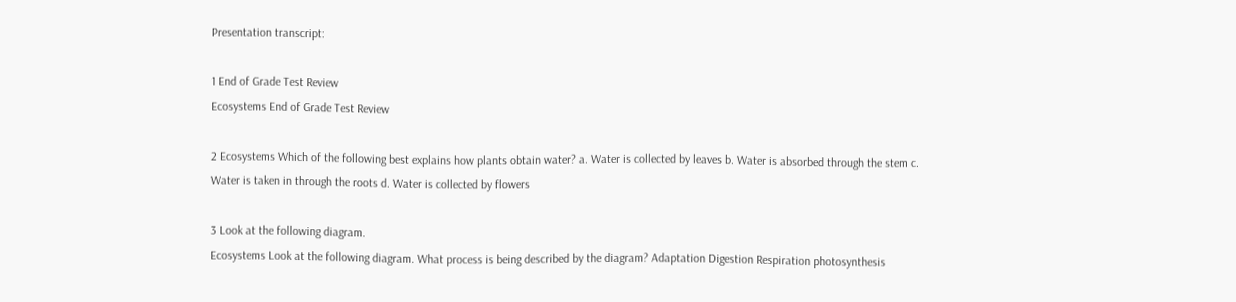Presentation transcript:

1 End of Grade Test Review
Ecosystems End of Grade Test Review

2 Ecosystems Which of the following best explains how plants obtain water? a. Water is collected by leaves b. Water is absorbed through the stem c. Water is taken in through the roots d. Water is collected by flowers

3 Look at the following diagram.
Ecosystems Look at the following diagram. What process is being described by the diagram? Adaptation Digestion Respiration photosynthesis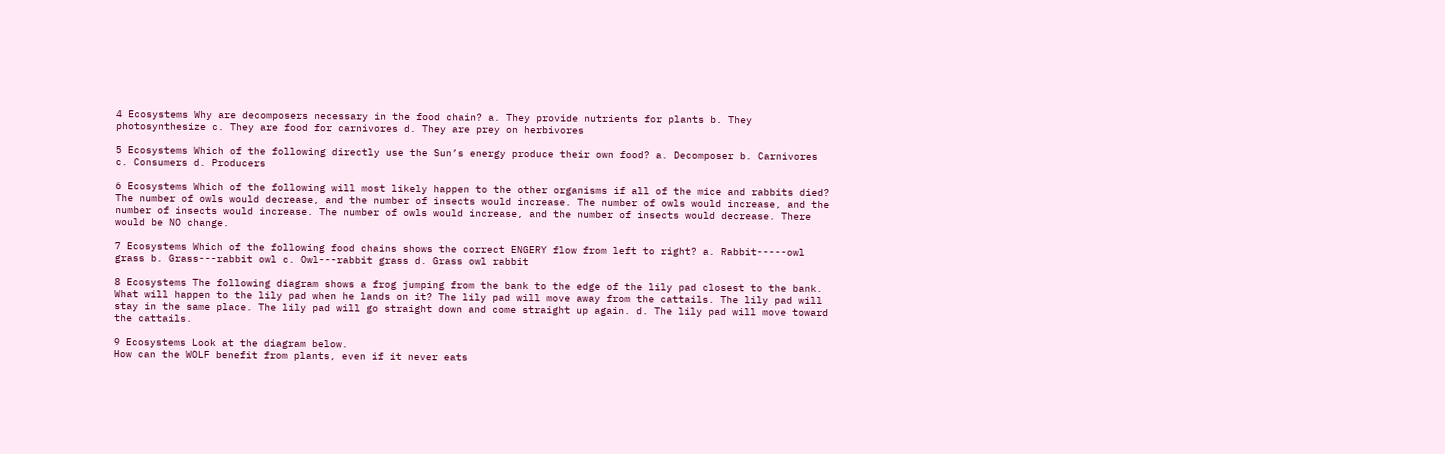4 Ecosystems Why are decomposers necessary in the food chain? a. They provide nutrients for plants b. They photosynthesize c. They are food for carnivores d. They are prey on herbivores

5 Ecosystems Which of the following directly use the Sun’s energy produce their own food? a. Decomposer b. Carnivores c. Consumers d. Producers

6 Ecosystems Which of the following will most likely happen to the other organisms if all of the mice and rabbits died? The number of owls would decrease, and the number of insects would increase. The number of owls would increase, and the number of insects would increase. The number of owls would increase, and the number of insects would decrease. There would be NO change.

7 Ecosystems Which of the following food chains shows the correct ENGERY flow from left to right? a. Rabbit-----owl grass b. Grass---rabbit owl c. Owl---rabbit grass d. Grass owl rabbit

8 Ecosystems The following diagram shows a frog jumping from the bank to the edge of the lily pad closest to the bank. What will happen to the lily pad when he lands on it? The lily pad will move away from the cattails. The lily pad will stay in the same place. The lily pad will go straight down and come straight up again. d. The lily pad will move toward the cattails.

9 Ecosystems Look at the diagram below.
How can the WOLF benefit from plants, even if it never eats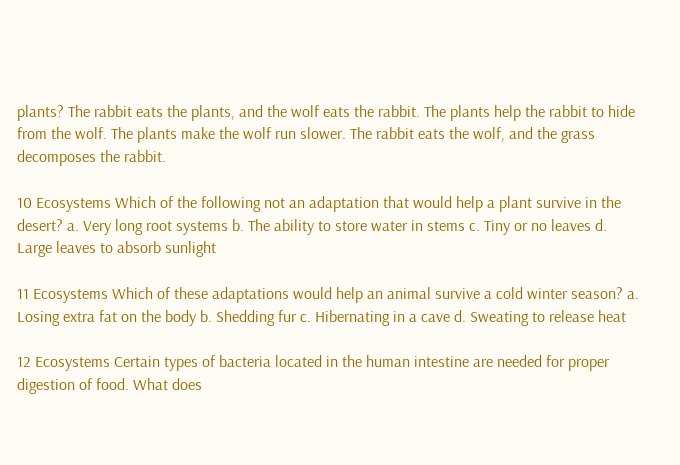plants? The rabbit eats the plants, and the wolf eats the rabbit. The plants help the rabbit to hide from the wolf. The plants make the wolf run slower. The rabbit eats the wolf, and the grass decomposes the rabbit.

10 Ecosystems Which of the following not an adaptation that would help a plant survive in the desert? a. Very long root systems b. The ability to store water in stems c. Tiny or no leaves d. Large leaves to absorb sunlight

11 Ecosystems Which of these adaptations would help an animal survive a cold winter season? a. Losing extra fat on the body b. Shedding fur c. Hibernating in a cave d. Sweating to release heat

12 Ecosystems Certain types of bacteria located in the human intestine are needed for proper digestion of food. What does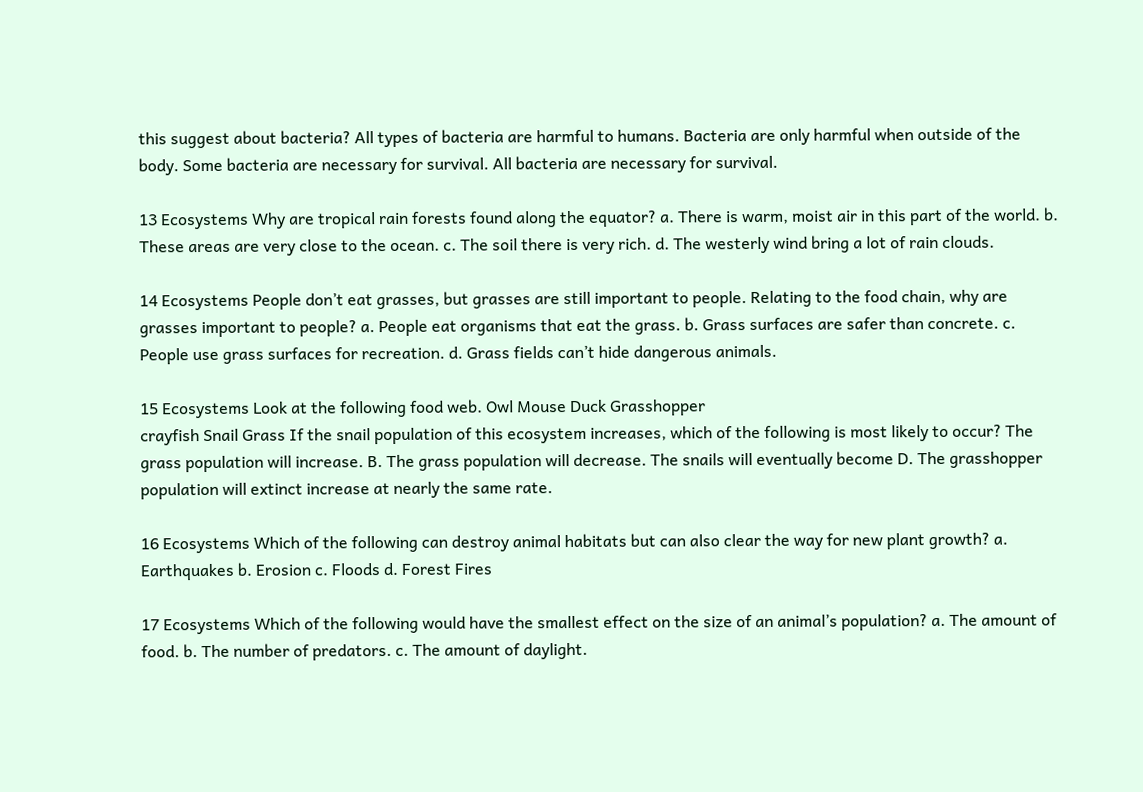this suggest about bacteria? All types of bacteria are harmful to humans. Bacteria are only harmful when outside of the body. Some bacteria are necessary for survival. All bacteria are necessary for survival.

13 Ecosystems Why are tropical rain forests found along the equator? a. There is warm, moist air in this part of the world. b. These areas are very close to the ocean. c. The soil there is very rich. d. The westerly wind bring a lot of rain clouds.

14 Ecosystems People don’t eat grasses, but grasses are still important to people. Relating to the food chain, why are grasses important to people? a. People eat organisms that eat the grass. b. Grass surfaces are safer than concrete. c. People use grass surfaces for recreation. d. Grass fields can’t hide dangerous animals.

15 Ecosystems Look at the following food web. Owl Mouse Duck Grasshopper
crayfish Snail Grass If the snail population of this ecosystem increases, which of the following is most likely to occur? The grass population will increase. B. The grass population will decrease. The snails will eventually become D. The grasshopper population will extinct increase at nearly the same rate.

16 Ecosystems Which of the following can destroy animal habitats but can also clear the way for new plant growth? a. Earthquakes b. Erosion c. Floods d. Forest Fires

17 Ecosystems Which of the following would have the smallest effect on the size of an animal’s population? a. The amount of food. b. The number of predators. c. The amount of daylight.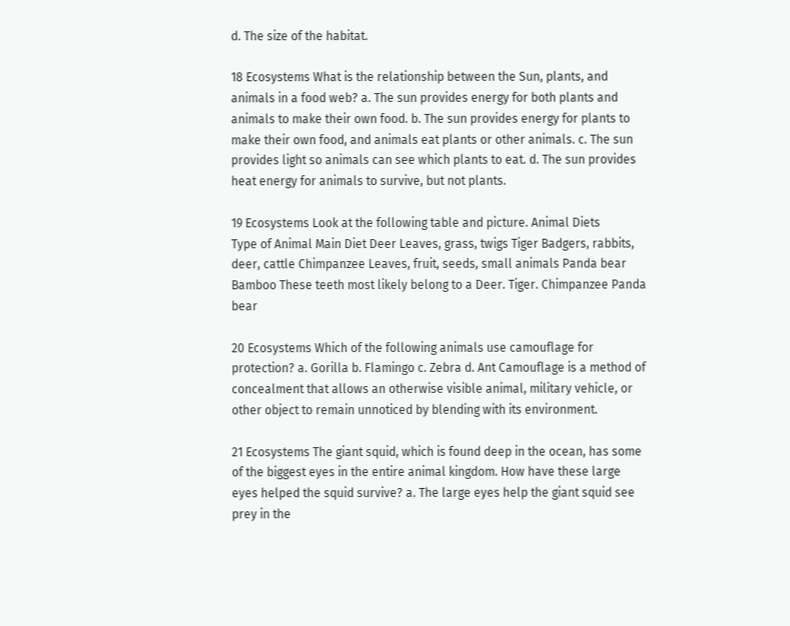d. The size of the habitat.

18 Ecosystems What is the relationship between the Sun, plants, and animals in a food web? a. The sun provides energy for both plants and animals to make their own food. b. The sun provides energy for plants to make their own food, and animals eat plants or other animals. c. The sun provides light so animals can see which plants to eat. d. The sun provides heat energy for animals to survive, but not plants.

19 Ecosystems Look at the following table and picture. Animal Diets
Type of Animal Main Diet Deer Leaves, grass, twigs Tiger Badgers, rabbits, deer, cattle Chimpanzee Leaves, fruit, seeds, small animals Panda bear Bamboo These teeth most likely belong to a Deer. Tiger. Chimpanzee Panda bear

20 Ecosystems Which of the following animals use camouflage for protection? a. Gorilla b. Flamingo c. Zebra d. Ant Camouflage is a method of concealment that allows an otherwise visible animal, military vehicle, or other object to remain unnoticed by blending with its environment.

21 Ecosystems The giant squid, which is found deep in the ocean, has some of the biggest eyes in the entire animal kingdom. How have these large eyes helped the squid survive? a. The large eyes help the giant squid see prey in the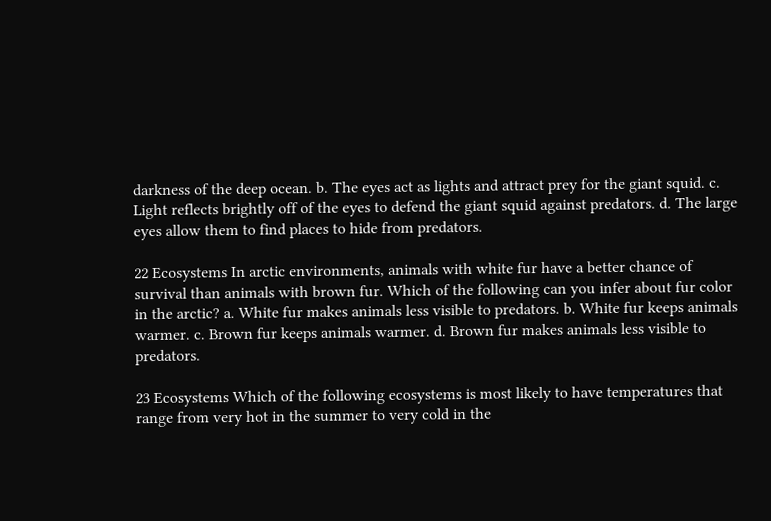darkness of the deep ocean. b. The eyes act as lights and attract prey for the giant squid. c. Light reflects brightly off of the eyes to defend the giant squid against predators. d. The large eyes allow them to find places to hide from predators.

22 Ecosystems In arctic environments, animals with white fur have a better chance of survival than animals with brown fur. Which of the following can you infer about fur color in the arctic? a. White fur makes animals less visible to predators. b. White fur keeps animals warmer. c. Brown fur keeps animals warmer. d. Brown fur makes animals less visible to predators.

23 Ecosystems Which of the following ecosystems is most likely to have temperatures that range from very hot in the summer to very cold in the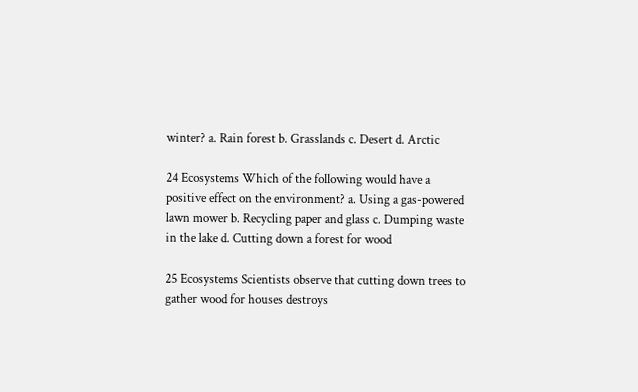winter? a. Rain forest b. Grasslands c. Desert d. Arctic

24 Ecosystems Which of the following would have a positive effect on the environment? a. Using a gas-powered lawn mower b. Recycling paper and glass c. Dumping waste in the lake d. Cutting down a forest for wood

25 Ecosystems Scientists observe that cutting down trees to gather wood for houses destroys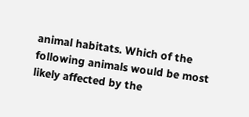animal habitats. Which of the following animals would be most likely affected by the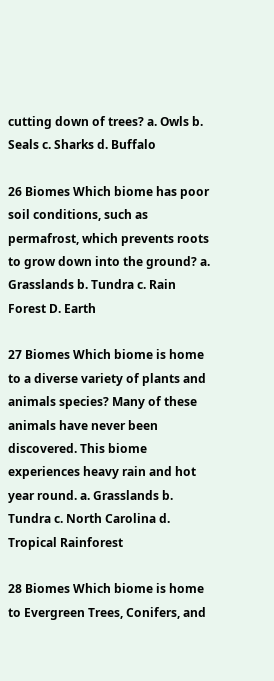cutting down of trees? a. Owls b. Seals c. Sharks d. Buffalo

26 Biomes Which biome has poor soil conditions, such as permafrost, which prevents roots to grow down into the ground? a. Grasslands b. Tundra c. Rain Forest D. Earth

27 Biomes Which biome is home to a diverse variety of plants and animals species? Many of these animals have never been discovered. This biome experiences heavy rain and hot year round. a. Grasslands b. Tundra c. North Carolina d. Tropical Rainforest

28 Biomes Which biome is home to Evergreen Trees, Conifers, and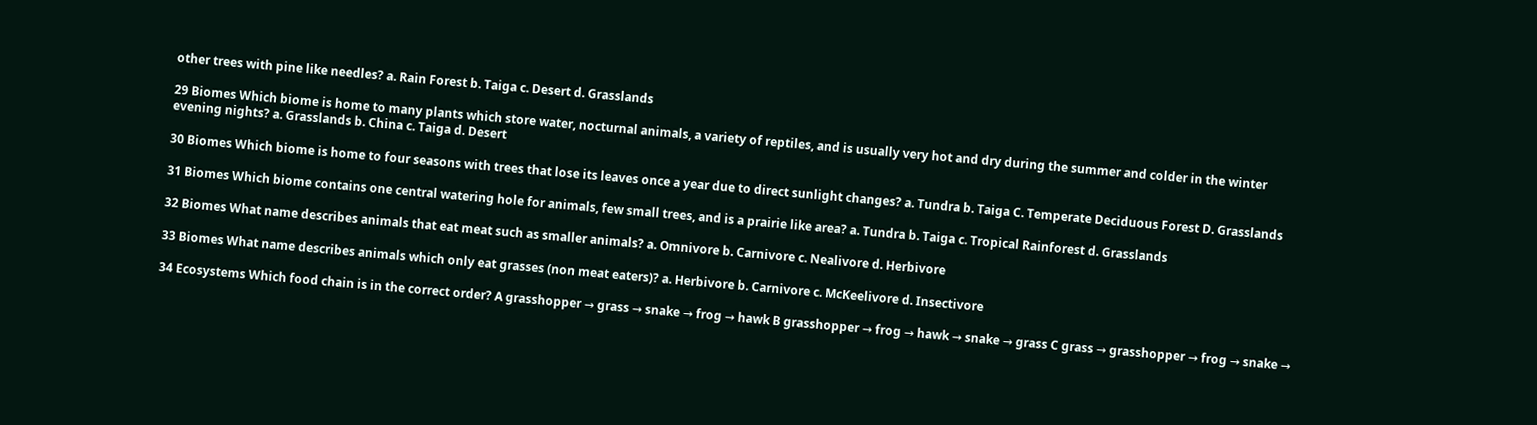other trees with pine like needles? a. Rain Forest b. Taiga c. Desert d. Grasslands

29 Biomes Which biome is home to many plants which store water, nocturnal animals, a variety of reptiles, and is usually very hot and dry during the summer and colder in the winter evening nights? a. Grasslands b. China c. Taiga d. Desert

30 Biomes Which biome is home to four seasons with trees that lose its leaves once a year due to direct sunlight changes? a. Tundra b. Taiga C. Temperate Deciduous Forest D. Grasslands

31 Biomes Which biome contains one central watering hole for animals, few small trees, and is a prairie like area? a. Tundra b. Taiga c. Tropical Rainforest d. Grasslands

32 Biomes What name describes animals that eat meat such as smaller animals? a. Omnivore b. Carnivore c. Nealivore d. Herbivore

33 Biomes What name describes animals which only eat grasses (non meat eaters)? a. Herbivore b. Carnivore c. McKeelivore d. Insectivore

34 Ecosystems Which food chain is in the correct order? A grasshopper → grass → snake → frog → hawk B grasshopper → frog → hawk → snake → grass C grass → grasshopper → frog → snake →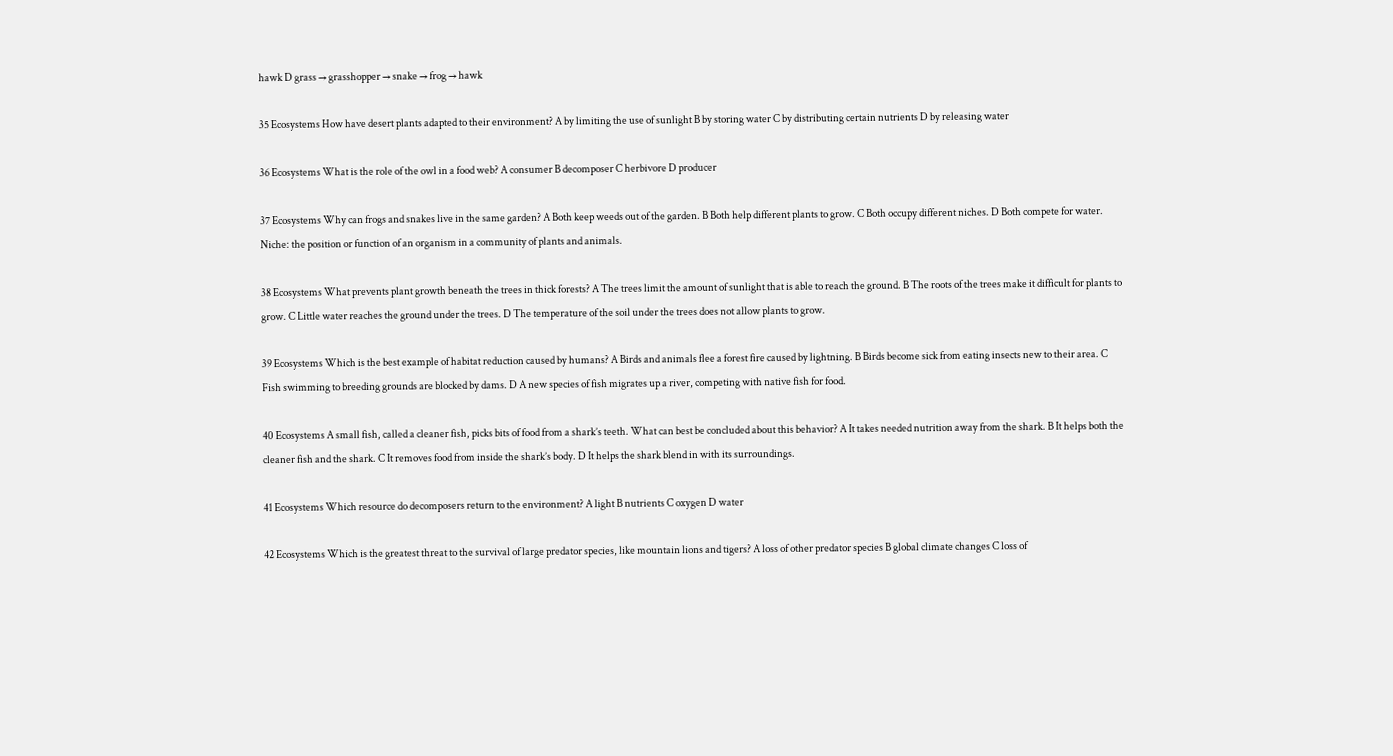hawk D grass → grasshopper → snake → frog → hawk

35 Ecosystems How have desert plants adapted to their environment? A by limiting the use of sunlight B by storing water C by distributing certain nutrients D by releasing water

36 Ecosystems What is the role of the owl in a food web? A consumer B decomposer C herbivore D producer

37 Ecosystems Why can frogs and snakes live in the same garden? A Both keep weeds out of the garden. B Both help different plants to grow. C Both occupy different niches. D Both compete for water. Niche: the position or function of an organism in a community of plants and animals.

38 Ecosystems What prevents plant growth beneath the trees in thick forests? A The trees limit the amount of sunlight that is able to reach the ground. B The roots of the trees make it difficult for plants to grow. C Little water reaches the ground under the trees. D The temperature of the soil under the trees does not allow plants to grow.

39 Ecosystems Which is the best example of habitat reduction caused by humans? A Birds and animals flee a forest fire caused by lightning. B Birds become sick from eating insects new to their area. C Fish swimming to breeding grounds are blocked by dams. D A new species of fish migrates up a river, competing with native fish for food.

40 Ecosystems A small fish, called a cleaner fish, picks bits of food from a shark’s teeth. What can best be concluded about this behavior? A It takes needed nutrition away from the shark. B It helps both the cleaner fish and the shark. C It removes food from inside the shark’s body. D It helps the shark blend in with its surroundings.

41 Ecosystems Which resource do decomposers return to the environment? A light B nutrients C oxygen D water

42 Ecosystems Which is the greatest threat to the survival of large predator species, like mountain lions and tigers? A loss of other predator species B global climate changes C loss of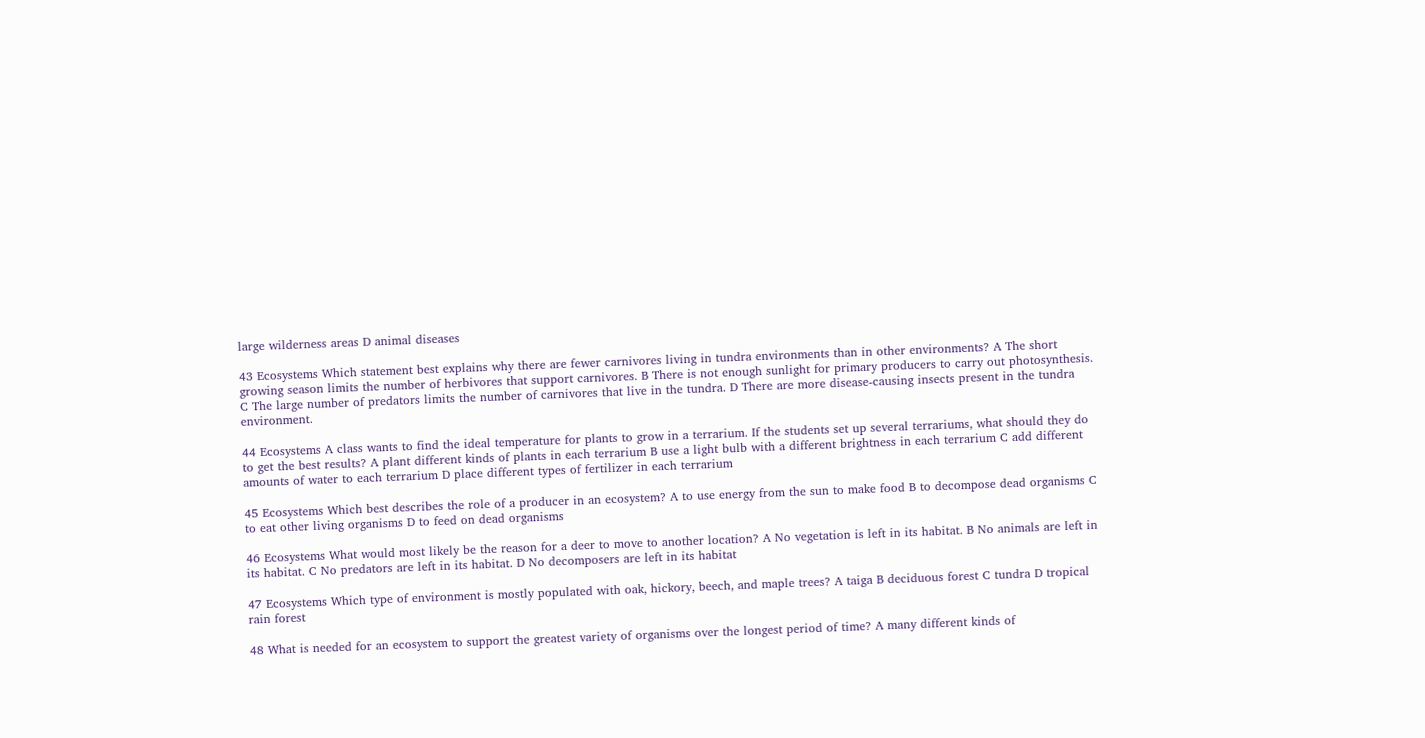large wilderness areas D animal diseases

43 Ecosystems Which statement best explains why there are fewer carnivores living in tundra environments than in other environments? A The short growing season limits the number of herbivores that support carnivores. B There is not enough sunlight for primary producers to carry out photosynthesis. C The large number of predators limits the number of carnivores that live in the tundra. D There are more disease-causing insects present in the tundra environment.

44 Ecosystems A class wants to find the ideal temperature for plants to grow in a terrarium. If the students set up several terrariums, what should they do to get the best results? A plant different kinds of plants in each terrarium B use a light bulb with a different brightness in each terrarium C add different amounts of water to each terrarium D place different types of fertilizer in each terrarium

45 Ecosystems Which best describes the role of a producer in an ecosystem? A to use energy from the sun to make food B to decompose dead organisms C to eat other living organisms D to feed on dead organisms

46 Ecosystems What would most likely be the reason for a deer to move to another location? A No vegetation is left in its habitat. B No animals are left in its habitat. C No predators are left in its habitat. D No decomposers are left in its habitat

47 Ecosystems Which type of environment is mostly populated with oak, hickory, beech, and maple trees? A taiga B deciduous forest C tundra D tropical rain forest

48 What is needed for an ecosystem to support the greatest variety of organisms over the longest period of time? A many different kinds of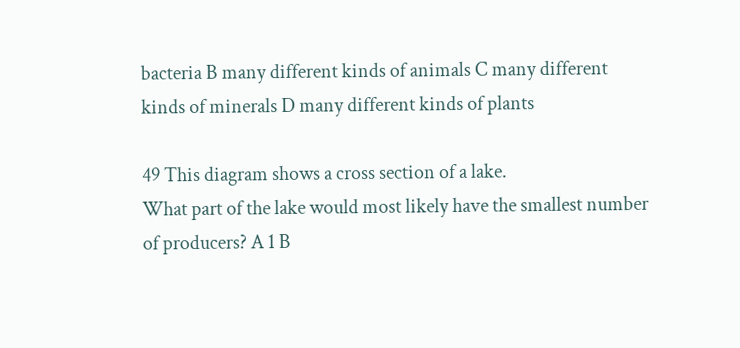bacteria B many different kinds of animals C many different kinds of minerals D many different kinds of plants

49 This diagram shows a cross section of a lake.
What part of the lake would most likely have the smallest number of producers? A 1 B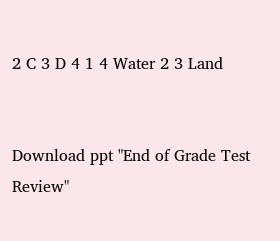2 C 3 D 4 1 4 Water 2 3 Land


Download ppt "End of Grade Test Review"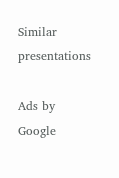Similar presentations

Ads by Google